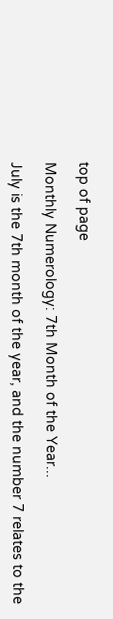top of page

Monthly Numerology: 7th Month of the Year...

July is the 7th month of the year, and the number 7 relates to the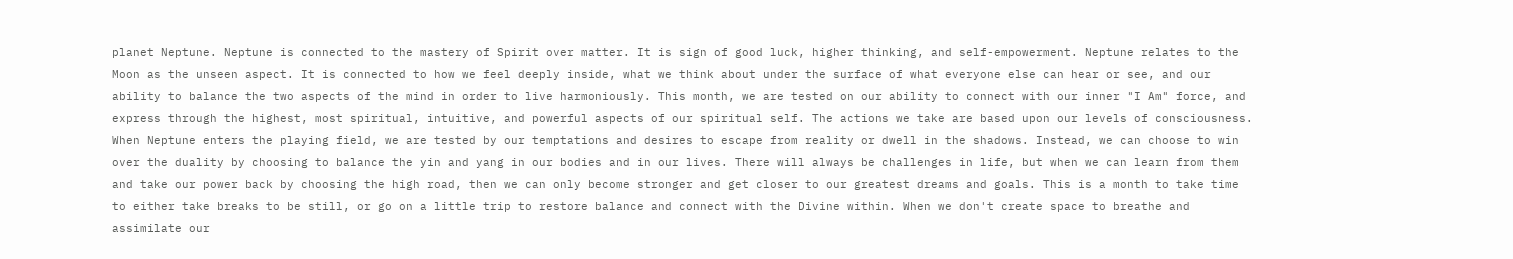planet Neptune. Neptune is connected to the mastery of Spirit over matter. It is sign of good luck, higher thinking, and self-empowerment. Neptune relates to the Moon as the unseen aspect. It is connected to how we feel deeply inside, what we think about under the surface of what everyone else can hear or see, and our ability to balance the two aspects of the mind in order to live harmoniously. This month, we are tested on our ability to connect with our inner "I Am" force, and express through the highest, most spiritual, intuitive, and powerful aspects of our spiritual self. The actions we take are based upon our levels of consciousness. When Neptune enters the playing field, we are tested by our temptations and desires to escape from reality or dwell in the shadows. Instead, we can choose to win over the duality by choosing to balance the yin and yang in our bodies and in our lives. There will always be challenges in life, but when we can learn from them and take our power back by choosing the high road, then we can only become stronger and get closer to our greatest dreams and goals. This is a month to take time to either take breaks to be still, or go on a little trip to restore balance and connect with the Divine within. When we don't create space to breathe and assimilate our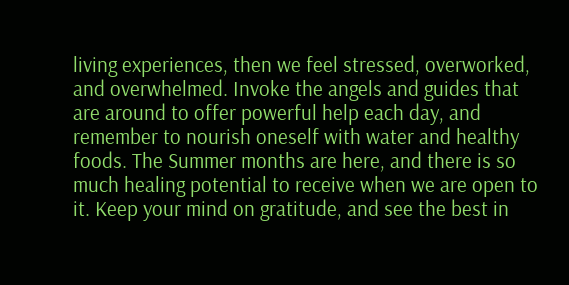living experiences, then we feel stressed, overworked, and overwhelmed. Invoke the angels and guides that are around to offer powerful help each day, and remember to nourish oneself with water and healthy foods. The Summer months are here, and there is so much healing potential to receive when we are open to it. Keep your mind on gratitude, and see the best in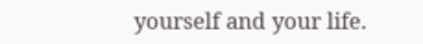yourself and your life.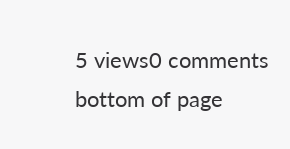5 views0 comments
bottom of page